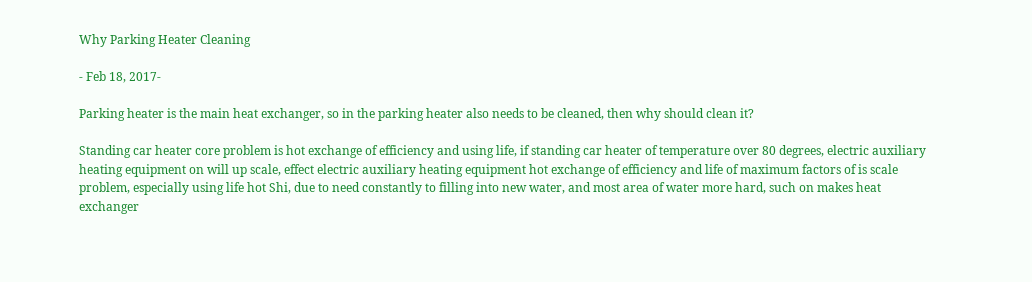Why Parking Heater Cleaning

- Feb 18, 2017-

Parking heater is the main heat exchanger, so in the parking heater also needs to be cleaned, then why should clean it?

Standing car heater core problem is hot exchange of efficiency and using life, if standing car heater of temperature over 80 degrees, electric auxiliary heating equipment on will up scale, effect electric auxiliary heating equipment hot exchange of efficiency and life of maximum factors of is scale problem, especially using life hot Shi, due to need constantly to filling into new water, and most area of water more hard, such on makes heat exchanger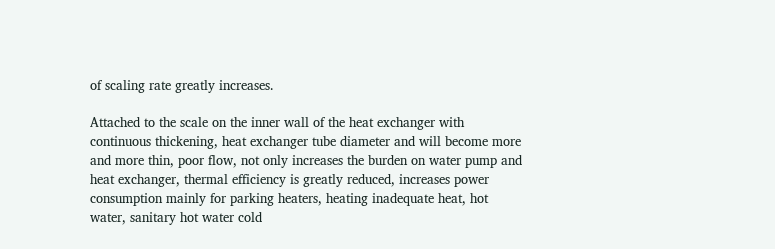of scaling rate greatly increases.

Attached to the scale on the inner wall of the heat exchanger with continuous thickening, heat exchanger tube diameter and will become more and more thin, poor flow, not only increases the burden on water pump and heat exchanger, thermal efficiency is greatly reduced, increases power consumption mainly for parking heaters, heating inadequate heat, hot water, sanitary hot water cold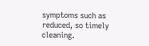symptoms such as reduced, so timely cleaning.